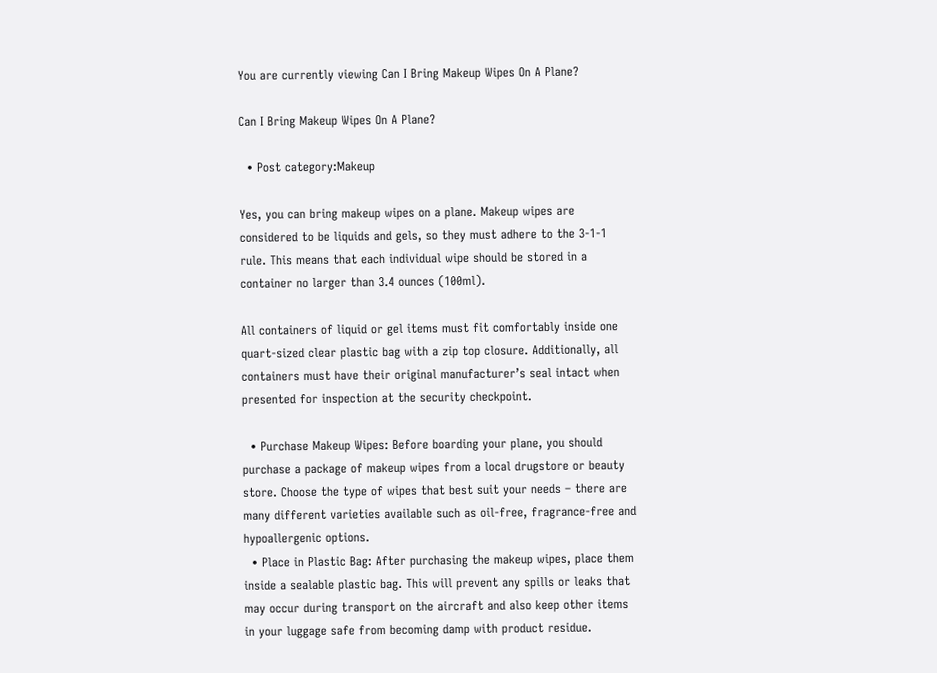You are currently viewing Can I Bring Makeup Wipes On A Plane?

Can I Bring Makeup Wipes On A Plane?

  • Post category:Makeup

Yes, you can bring makeup wipes on a plane. Makeup wipes are considered to be liquids and gels, so they must adhere to the 3-1-1 rule. This means that each individual wipe should be stored in a container no larger than 3.4 ounces (100ml).

All containers of liquid or gel items must fit comfortably inside one quart-sized clear plastic bag with a zip top closure. Additionally, all containers must have their original manufacturer’s seal intact when presented for inspection at the security checkpoint.

  • Purchase Makeup Wipes: Before boarding your plane, you should purchase a package of makeup wipes from a local drugstore or beauty store. Choose the type of wipes that best suit your needs – there are many different varieties available such as oil-free, fragrance-free and hypoallergenic options.
  • Place in Plastic Bag: After purchasing the makeup wipes, place them inside a sealable plastic bag. This will prevent any spills or leaks that may occur during transport on the aircraft and also keep other items in your luggage safe from becoming damp with product residue.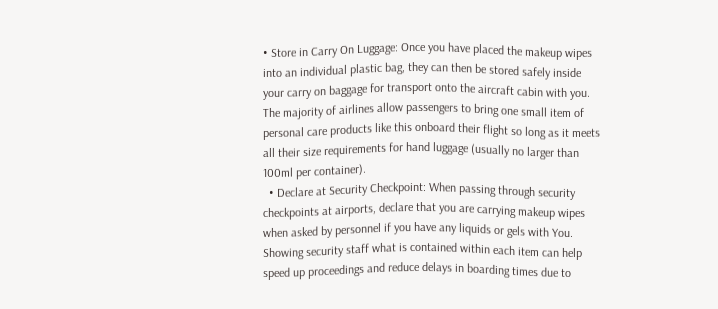• Store in Carry On Luggage: Once you have placed the makeup wipes into an individual plastic bag, they can then be stored safely inside your carry on baggage for transport onto the aircraft cabin with you. The majority of airlines allow passengers to bring one small item of personal care products like this onboard their flight so long as it meets all their size requirements for hand luggage (usually no larger than 100ml per container).
  • Declare at Security Checkpoint: When passing through security checkpoints at airports, declare that you are carrying makeup wipes when asked by personnel if you have any liquids or gels with You. Showing security staff what is contained within each item can help speed up proceedings and reduce delays in boarding times due to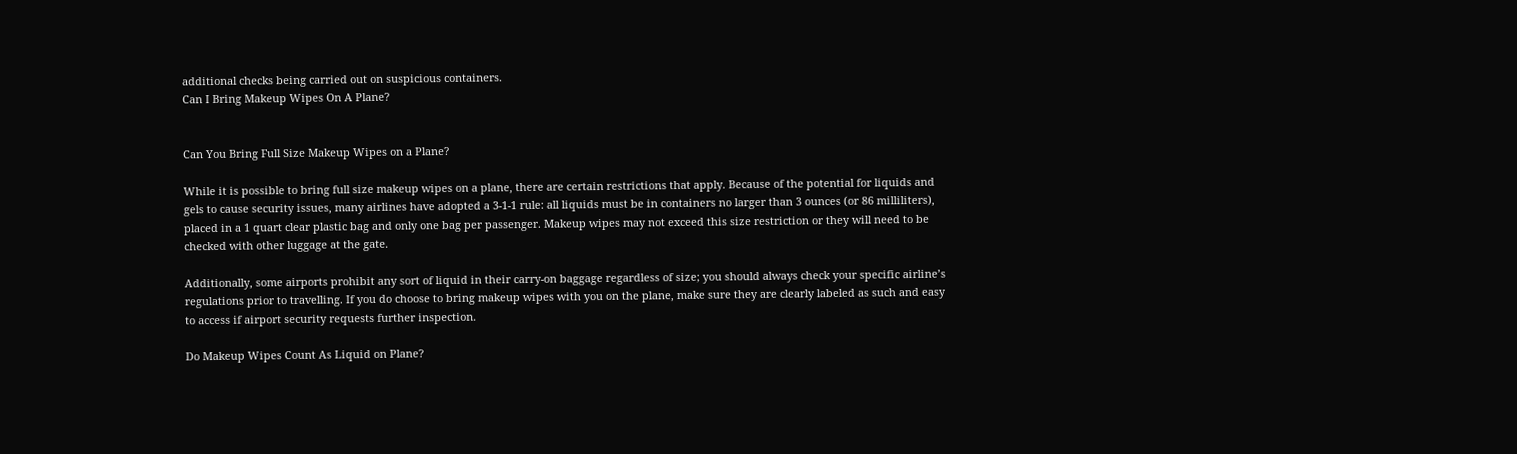additional checks being carried out on suspicious containers.
Can I Bring Makeup Wipes On A Plane?


Can You Bring Full Size Makeup Wipes on a Plane?

While it is possible to bring full size makeup wipes on a plane, there are certain restrictions that apply. Because of the potential for liquids and gels to cause security issues, many airlines have adopted a 3-1-1 rule: all liquids must be in containers no larger than 3 ounces (or 86 milliliters), placed in a 1 quart clear plastic bag and only one bag per passenger. Makeup wipes may not exceed this size restriction or they will need to be checked with other luggage at the gate.

Additionally, some airports prohibit any sort of liquid in their carry-on baggage regardless of size; you should always check your specific airline’s regulations prior to travelling. If you do choose to bring makeup wipes with you on the plane, make sure they are clearly labeled as such and easy to access if airport security requests further inspection.

Do Makeup Wipes Count As Liquid on Plane?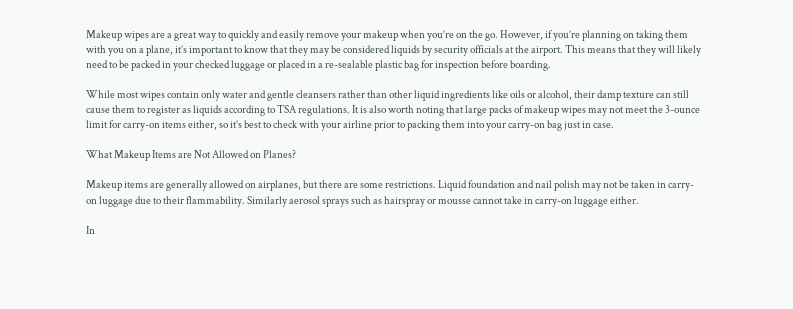Makeup wipes are a great way to quickly and easily remove your makeup when you’re on the go. However, if you’re planning on taking them with you on a plane, it’s important to know that they may be considered liquids by security officials at the airport. This means that they will likely need to be packed in your checked luggage or placed in a re-sealable plastic bag for inspection before boarding.

While most wipes contain only water and gentle cleansers rather than other liquid ingredients like oils or alcohol, their damp texture can still cause them to register as liquids according to TSA regulations. It is also worth noting that large packs of makeup wipes may not meet the 3-ounce limit for carry-on items either, so it’s best to check with your airline prior to packing them into your carry-on bag just in case.

What Makeup Items are Not Allowed on Planes?

Makeup items are generally allowed on airplanes, but there are some restrictions. Liquid foundation and nail polish may not be taken in carry-on luggage due to their flammability. Similarly aerosol sprays such as hairspray or mousse cannot take in carry-on luggage either.

In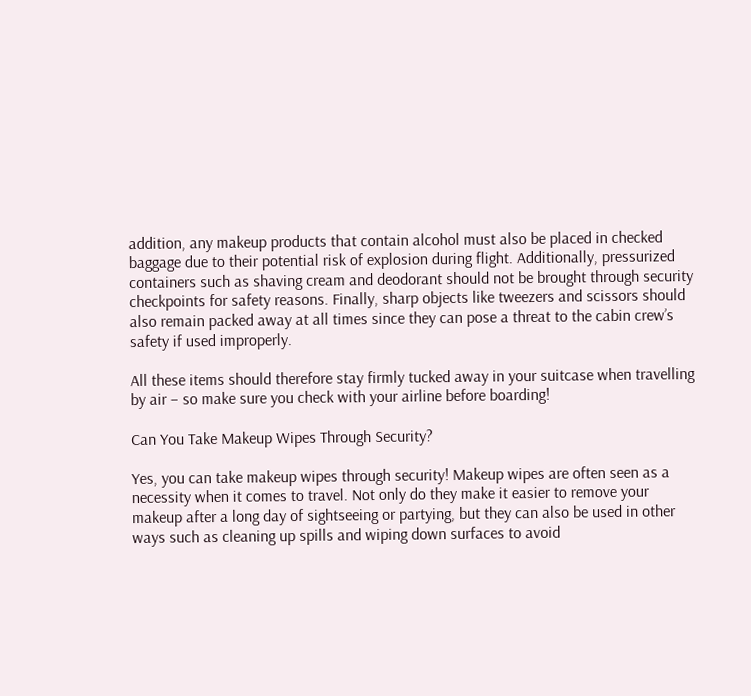addition, any makeup products that contain alcohol must also be placed in checked baggage due to their potential risk of explosion during flight. Additionally, pressurized containers such as shaving cream and deodorant should not be brought through security checkpoints for safety reasons. Finally, sharp objects like tweezers and scissors should also remain packed away at all times since they can pose a threat to the cabin crew’s safety if used improperly.

All these items should therefore stay firmly tucked away in your suitcase when travelling by air – so make sure you check with your airline before boarding!

Can You Take Makeup Wipes Through Security?

Yes, you can take makeup wipes through security! Makeup wipes are often seen as a necessity when it comes to travel. Not only do they make it easier to remove your makeup after a long day of sightseeing or partying, but they can also be used in other ways such as cleaning up spills and wiping down surfaces to avoid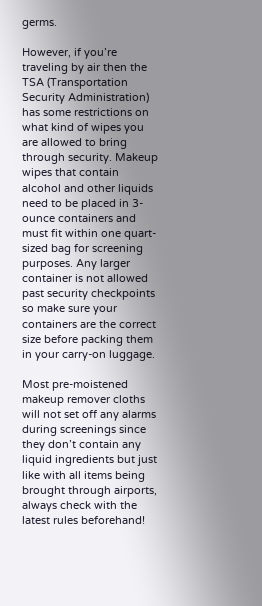germs.

However, if you’re traveling by air then the TSA (Transportation Security Administration) has some restrictions on what kind of wipes you are allowed to bring through security. Makeup wipes that contain alcohol and other liquids need to be placed in 3-ounce containers and must fit within one quart-sized bag for screening purposes. Any larger container is not allowed past security checkpoints so make sure your containers are the correct size before packing them in your carry-on luggage.

Most pre-moistened makeup remover cloths will not set off any alarms during screenings since they don’t contain any liquid ingredients but just like with all items being brought through airports, always check with the latest rules beforehand!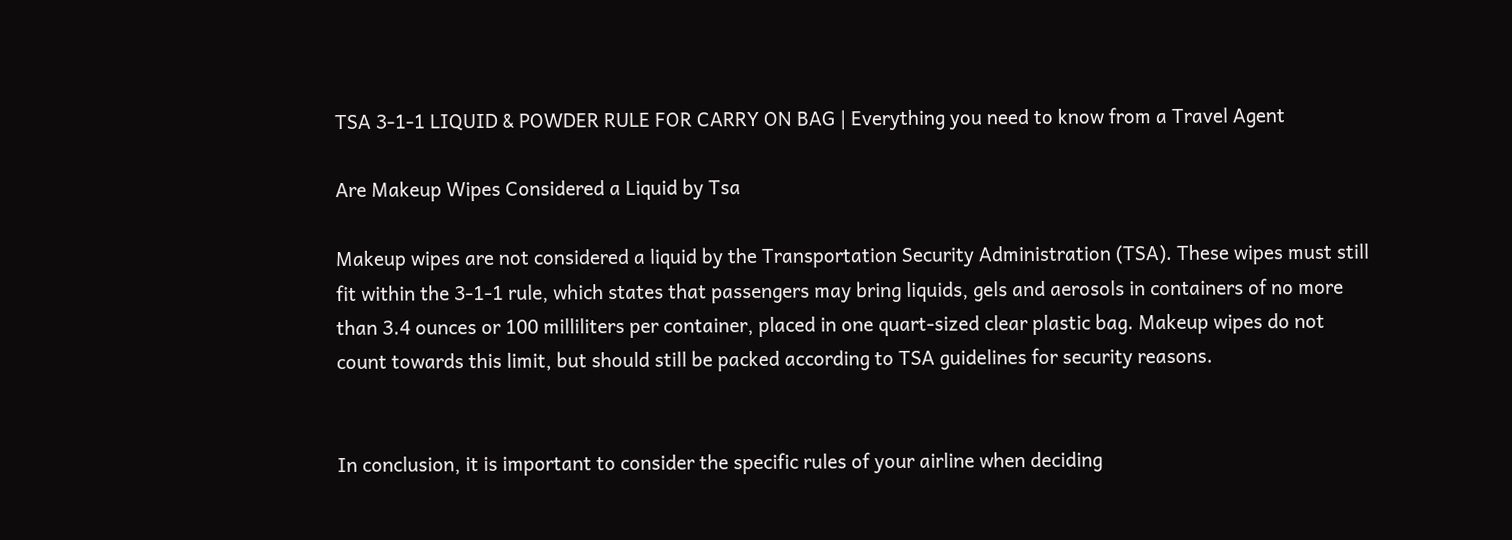TSA 3-1-1 LIQUID & POWDER RULE FOR CARRY ON BAG | Everything you need to know from a Travel Agent

Are Makeup Wipes Considered a Liquid by Tsa

Makeup wipes are not considered a liquid by the Transportation Security Administration (TSA). These wipes must still fit within the 3-1-1 rule, which states that passengers may bring liquids, gels and aerosols in containers of no more than 3.4 ounces or 100 milliliters per container, placed in one quart-sized clear plastic bag. Makeup wipes do not count towards this limit, but should still be packed according to TSA guidelines for security reasons.


In conclusion, it is important to consider the specific rules of your airline when deciding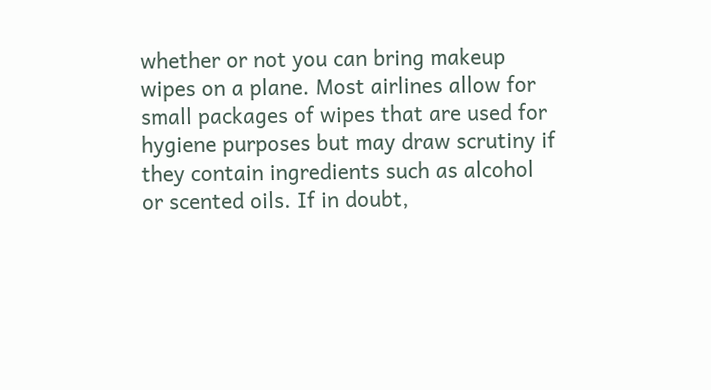whether or not you can bring makeup wipes on a plane. Most airlines allow for small packages of wipes that are used for hygiene purposes but may draw scrutiny if they contain ingredients such as alcohol or scented oils. If in doubt,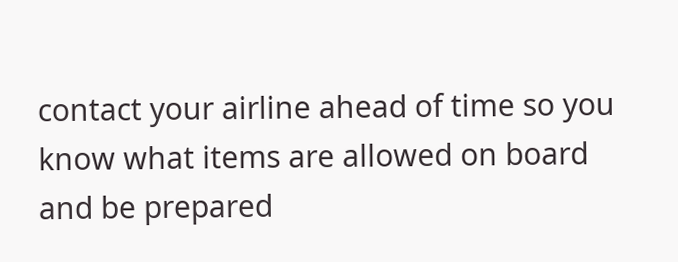contact your airline ahead of time so you know what items are allowed on board and be prepared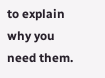to explain why you need them.